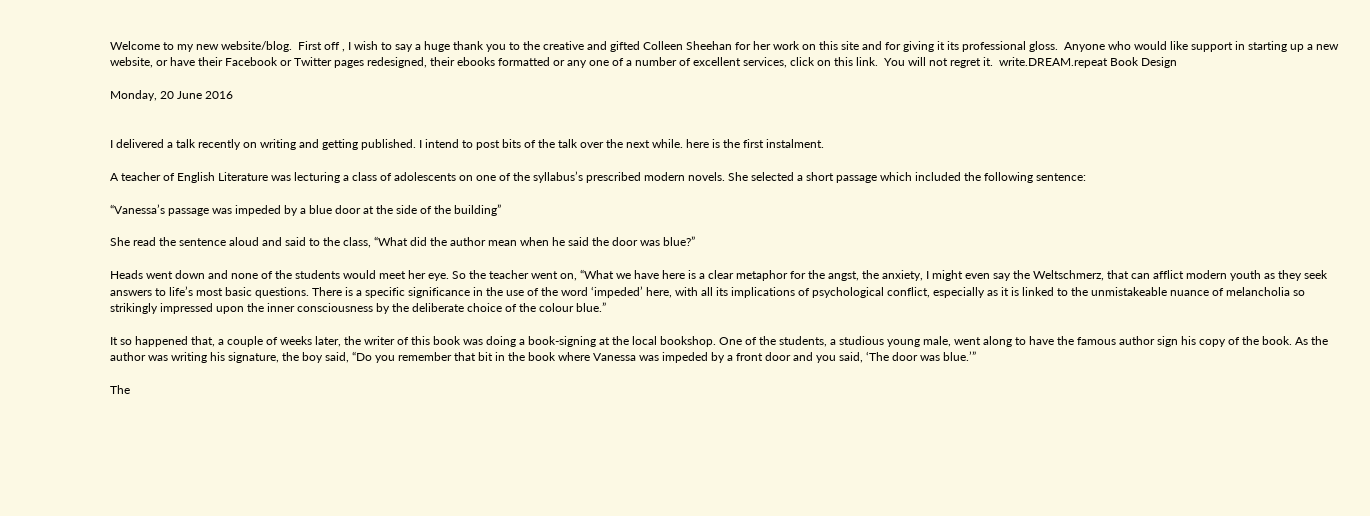Welcome to my new website/blog.  First off , I wish to say a huge thank you to the creative and gifted Colleen Sheehan for her work on this site and for giving it its professional gloss.  Anyone who would like support in starting up a new website, or have their Facebook or Twitter pages redesigned, their ebooks formatted or any one of a number of excellent services, click on this link.  You will not regret it.  write.DREAM.repeat Book Design

Monday, 20 June 2016


I delivered a talk recently on writing and getting published. I intend to post bits of the talk over the next while. here is the first instalment.

A teacher of English Literature was lecturing a class of adolescents on one of the syllabus’s prescribed modern novels. She selected a short passage which included the following sentence:

“Vanessa’s passage was impeded by a blue door at the side of the building”

She read the sentence aloud and said to the class, “What did the author mean when he said the door was blue?”

Heads went down and none of the students would meet her eye. So the teacher went on, “What we have here is a clear metaphor for the angst, the anxiety, I might even say the Weltschmerz, that can afflict modern youth as they seek answers to life’s most basic questions. There is a specific significance in the use of the word ‘impeded’ here, with all its implications of psychological conflict, especially as it is linked to the unmistakeable nuance of melancholia so strikingly impressed upon the inner consciousness by the deliberate choice of the colour blue.”

It so happened that, a couple of weeks later, the writer of this book was doing a book-signing at the local bookshop. One of the students, a studious young male, went along to have the famous author sign his copy of the book. As the author was writing his signature, the boy said, “Do you remember that bit in the book where Vanessa was impeded by a front door and you said, ‘The door was blue.’”

The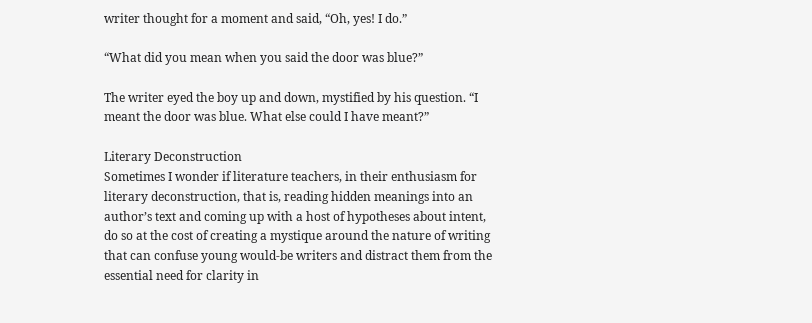writer thought for a moment and said, “Oh, yes! I do.”

“What did you mean when you said the door was blue?”

The writer eyed the boy up and down, mystified by his question. “I meant the door was blue. What else could I have meant?”

Literary Deconstruction
Sometimes I wonder if literature teachers, in their enthusiasm for literary deconstruction, that is, reading hidden meanings into an author’s text and coming up with a host of hypotheses about intent, do so at the cost of creating a mystique around the nature of writing that can confuse young would-be writers and distract them from the essential need for clarity in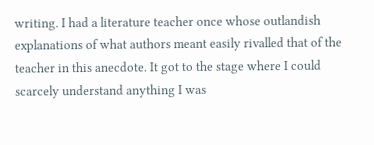writing. I had a literature teacher once whose outlandish explanations of what authors meant easily rivalled that of the teacher in this anecdote. It got to the stage where I could scarcely understand anything I was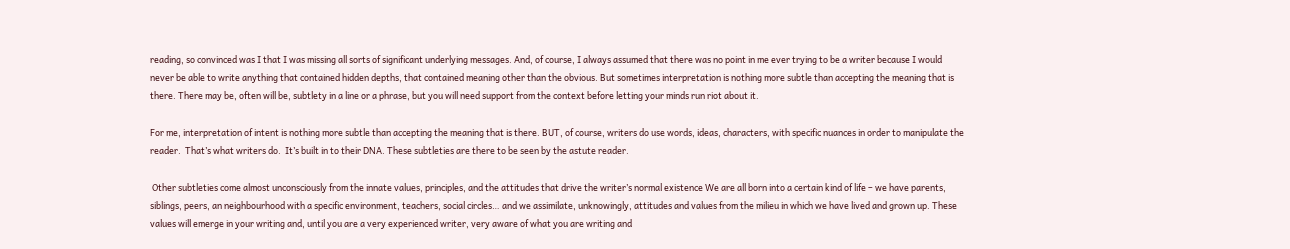reading, so convinced was I that I was missing all sorts of significant underlying messages. And, of course, I always assumed that there was no point in me ever trying to be a writer because I would never be able to write anything that contained hidden depths, that contained meaning other than the obvious. But sometimes interpretation is nothing more subtle than accepting the meaning that is there. There may be, often will be, subtlety in a line or a phrase, but you will need support from the context before letting your minds run riot about it.

For me, interpretation of intent is nothing more subtle than accepting the meaning that is there. BUT, of course, writers do use words, ideas, characters, with specific nuances in order to manipulate the reader.  That’s what writers do.  It’s built in to their DNA. These subtleties are there to be seen by the astute reader.

 Other subtleties come almost unconsciously from the innate values, principles, and the attitudes that drive the writer’s normal existence We are all born into a certain kind of life – we have parents, siblings, peers, an neighbourhood with a specific environment, teachers, social circles… and we assimilate, unknowingly, attitudes and values from the milieu in which we have lived and grown up. These values will emerge in your writing and, until you are a very experienced writer, very aware of what you are writing and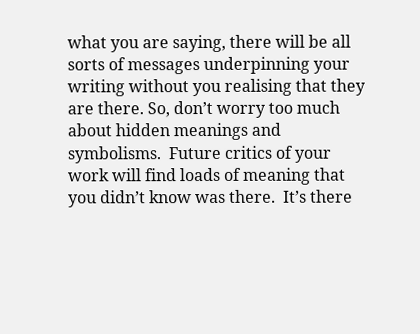what you are saying, there will be all sorts of messages underpinning your writing without you realising that they are there. So, don’t worry too much about hidden meanings and symbolisms.  Future critics of your work will find loads of meaning that you didn’t know was there.  It’s there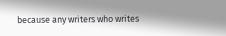because any writers who writes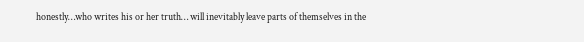honestly…who writes his or her truth… will inevitably leave parts of themselves in the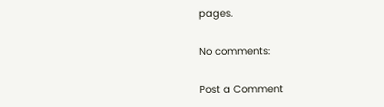pages.

No comments:

Post a Comment